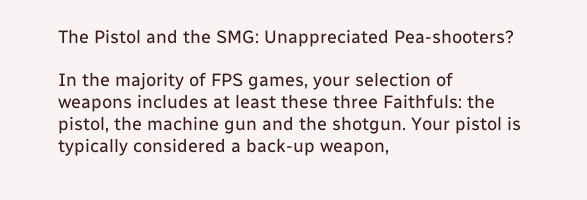The Pistol and the SMG: Unappreciated Pea-shooters?

In the majority of FPS games, your selection of weapons includes at least these three Faithfuls: the pistol, the machine gun and the shotgun. Your pistol is typically considered a back-up weapon,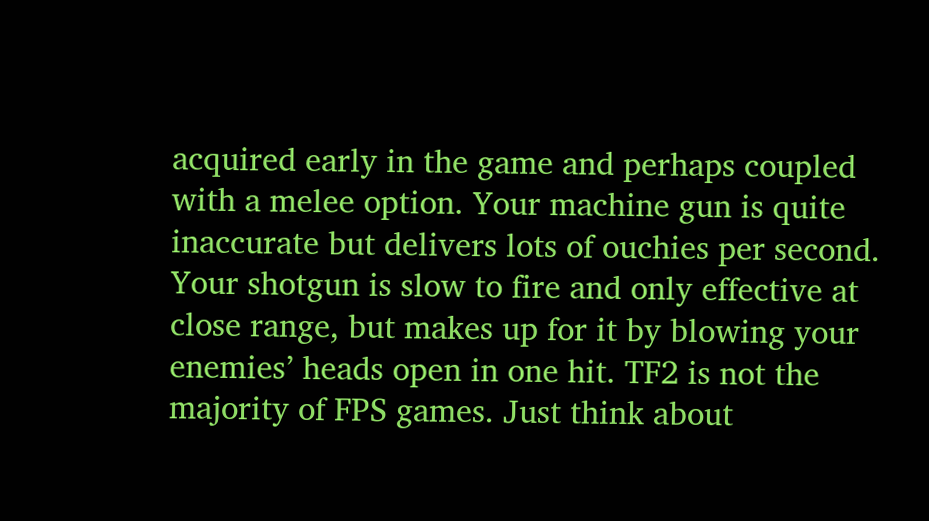acquired early in the game and perhaps coupled with a melee option. Your machine gun is quite inaccurate but delivers lots of ouchies per second. Your shotgun is slow to fire and only effective at close range, but makes up for it by blowing your enemies’ heads open in one hit. TF2 is not the majority of FPS games. Just think about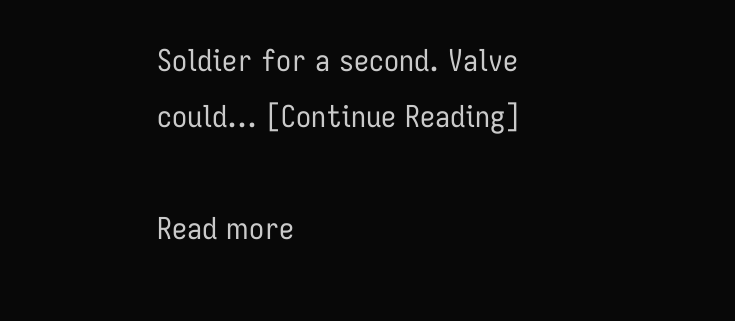Soldier for a second. Valve could… [Continue Reading]

Read more